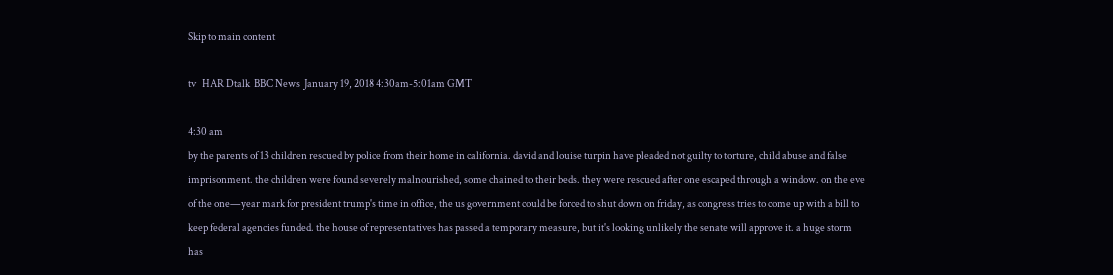Skip to main content

tv   HAR Dtalk  BBC News  January 19, 2018 4:30am-5:01am GMT

4:30 am
by the parents of 13 children rescued by police from their home in california. david and louise turpin have pleaded not guilty to torture, child abuse and false imprisonment. the children were found severely malnourished, some chained to their beds. they were rescued after one escaped through a window. on the eve of the one—year mark for president trump's time in office, the us government could be forced to shut down on friday, as congress tries to come up with a bill to keep federal agencies funded. the house of representatives has passed a temporary measure, but it's looking unlikely the senate will approve it. a huge storm has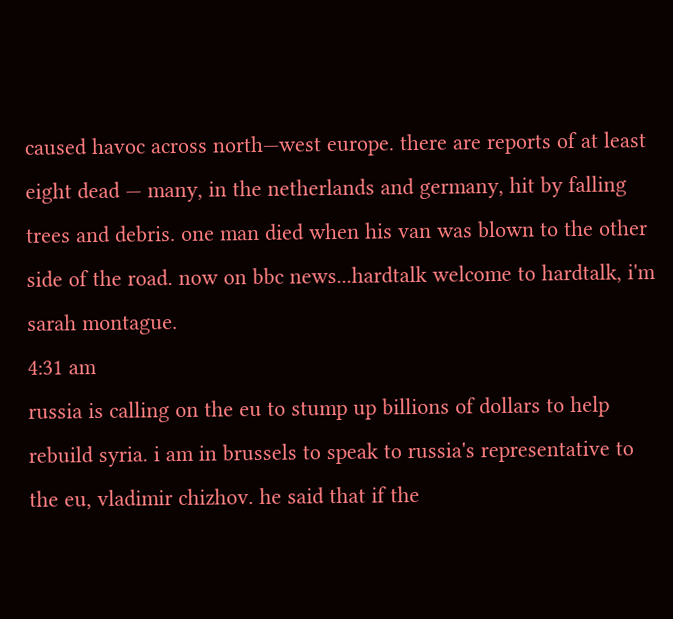caused havoc across north—west europe. there are reports of at least eight dead — many, in the netherlands and germany, hit by falling trees and debris. one man died when his van was blown to the other side of the road. now on bbc news...hardtalk welcome to hardtalk, i'm sarah montague.
4:31 am
russia is calling on the eu to stump up billions of dollars to help rebuild syria. i am in brussels to speak to russia's representative to the eu, vladimir chizhov. he said that if the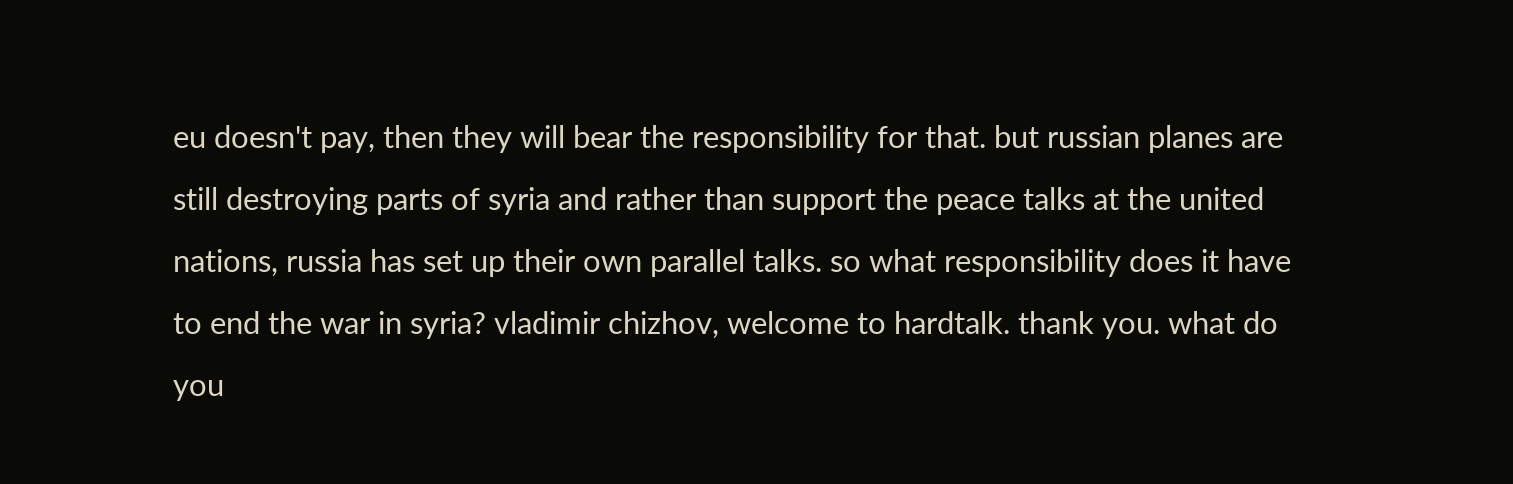eu doesn't pay, then they will bear the responsibility for that. but russian planes are still destroying parts of syria and rather than support the peace talks at the united nations, russia has set up their own parallel talks. so what responsibility does it have to end the war in syria? vladimir chizhov, welcome to hardtalk. thank you. what do you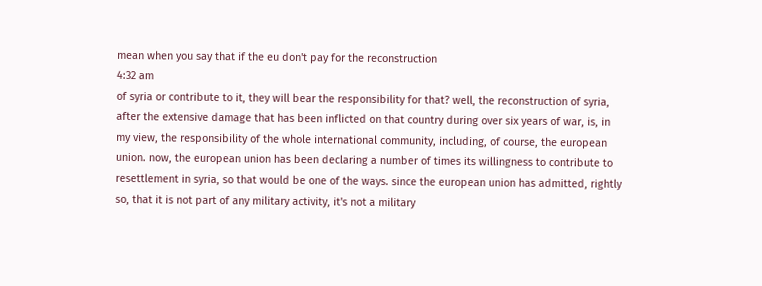mean when you say that if the eu don't pay for the reconstruction
4:32 am
of syria or contribute to it, they will bear the responsibility for that? well, the reconstruction of syria, after the extensive damage that has been inflicted on that country during over six years of war, is, in my view, the responsibility of the whole international community, including, of course, the european union. now, the european union has been declaring a number of times its willingness to contribute to resettlement in syria, so that would be one of the ways. since the european union has admitted, rightly so, that it is not part of any military activity, it's not a military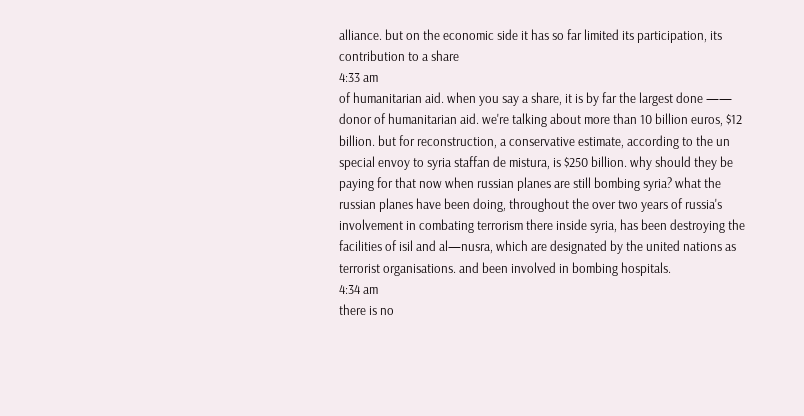alliance. but on the economic side it has so far limited its participation, its contribution to a share
4:33 am
of humanitarian aid. when you say a share, it is by far the largest done —— donor of humanitarian aid. we're talking about more than 10 billion euros, $12 billion. but for reconstruction, a conservative estimate, according to the un special envoy to syria staffan de mistura, is $250 billion. why should they be paying for that now when russian planes are still bombing syria? what the russian planes have been doing, throughout the over two years of russia's involvement in combating terrorism there inside syria, has been destroying the facilities of isil and al—nusra, which are designated by the united nations as terrorist organisations. and been involved in bombing hospitals.
4:34 am
there is no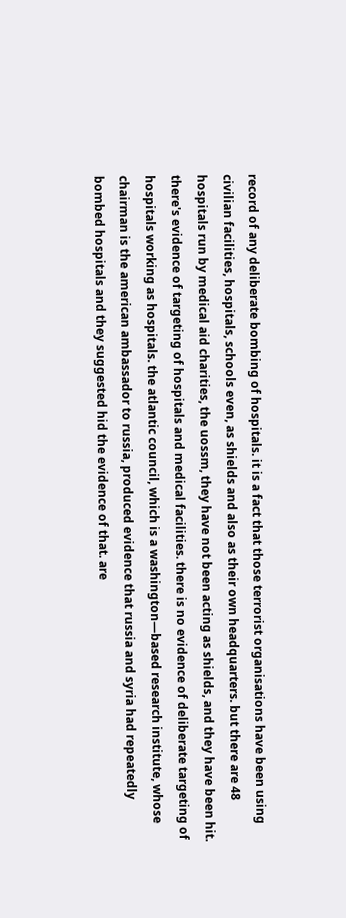record of any deliberate bombing of hospitals. it is a fact that those terrorist organisations have been using civilian facilities, hospitals, schools even, as shields and also as their own headquarters. but there are 48 hospitals run by medical aid charities, the uossm, they have not been acting as shields, and they have been hit. there's evidence of targeting of hospitals and medical facilities. there is no evidence of deliberate targeting of hospitals working as hospitals. the atlantic council, which is a washington—based research institute, whose chairman is the american ambassador to russia, produced evidence that russia and syria had repeatedly bombed hospitals and they suggested hid the evidence of that. are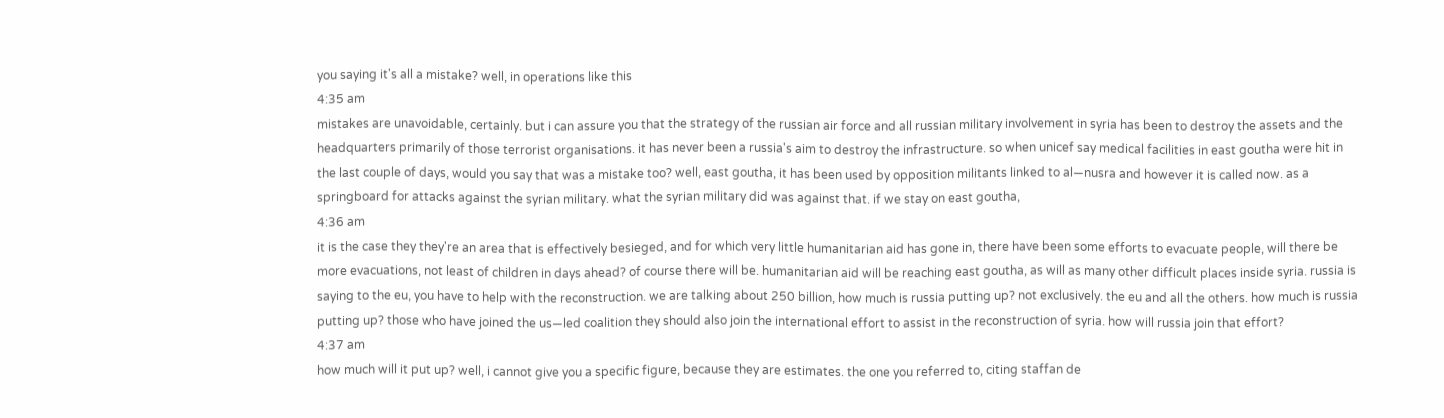you saying it's all a mistake? well, in operations like this
4:35 am
mistakes are unavoidable, certainly. but i can assure you that the strategy of the russian air force and all russian military involvement in syria has been to destroy the assets and the headquarters primarily of those terrorist organisations. it has never been a russia's aim to destroy the infrastructure. so when unicef say medical facilities in east goutha were hit in the last couple of days, would you say that was a mistake too? well, east goutha, it has been used by opposition militants linked to al—nusra and however it is called now. as a springboard for attacks against the syrian military. what the syrian military did was against that. if we stay on east goutha,
4:36 am
it is the case they they're an area that is effectively besieged, and for which very little humanitarian aid has gone in, there have been some efforts to evacuate people, will there be more evacuations, not least of children in days ahead? of course there will be. humanitarian aid will be reaching east goutha, as will as many other difficult places inside syria. russia is saying to the eu, you have to help with the reconstruction. we are talking about 250 billion, how much is russia putting up? not exclusively. the eu and all the others. how much is russia putting up? those who have joined the us—led coalition they should also join the international effort to assist in the reconstruction of syria. how will russia join that effort?
4:37 am
how much will it put up? well, i cannot give you a specific figure, because they are estimates. the one you referred to, citing staffan de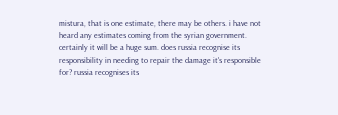mistura, that is one estimate, there may be others. i have not heard any estimates coming from the syrian government. certainly it will be a huge sum. does russia recognise its responsibility in needing to repair the damage it's responsible for? russia recognises its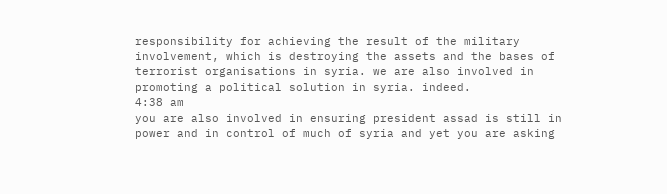responsibility for achieving the result of the military involvement, which is destroying the assets and the bases of terrorist organisations in syria. we are also involved in promoting a political solution in syria. indeed.
4:38 am
you are also involved in ensuring president assad is still in power and in control of much of syria and yet you are asking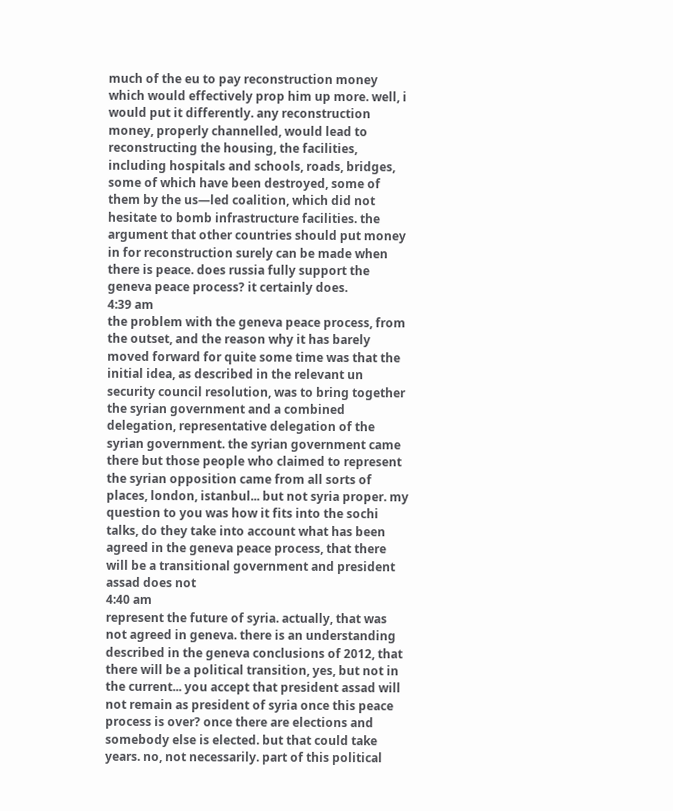much of the eu to pay reconstruction money which would effectively prop him up more. well, i would put it differently. any reconstruction money, properly channelled, would lead to reconstructing the housing, the facilities, including hospitals and schools, roads, bridges, some of which have been destroyed, some of them by the us—led coalition, which did not hesitate to bomb infrastructure facilities. the argument that other countries should put money in for reconstruction surely can be made when there is peace. does russia fully support the geneva peace process? it certainly does.
4:39 am
the problem with the geneva peace process, from the outset, and the reason why it has barely moved forward for quite some time was that the initial idea, as described in the relevant un security council resolution, was to bring together the syrian government and a combined delegation, representative delegation of the syrian government. the syrian government came there but those people who claimed to represent the syrian opposition came from all sorts of places, london, istanbul... but not syria proper. my question to you was how it fits into the sochi talks, do they take into account what has been agreed in the geneva peace process, that there will be a transitional government and president assad does not
4:40 am
represent the future of syria. actually, that was not agreed in geneva. there is an understanding described in the geneva conclusions of 2012, that there will be a political transition, yes, but not in the current... you accept that president assad will not remain as president of syria once this peace process is over? once there are elections and somebody else is elected. but that could take years. no, not necessarily. part of this political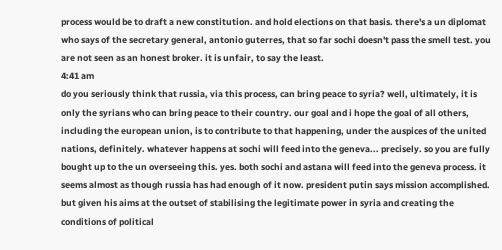process would be to draft a new constitution. and hold elections on that basis. there's a un diplomat who says of the secretary general, antonio guterres, that so far sochi doesn't pass the smell test. you are not seen as an honest broker. it is unfair, to say the least.
4:41 am
do you seriously think that russia, via this process, can bring peace to syria? well, ultimately, it is only the syrians who can bring peace to their country. our goal and i hope the goal of all others, including the european union, is to contribute to that happening, under the auspices of the united nations, definitely. whatever happens at sochi will feed into the geneva... precisely. so you are fully bought up to the un overseeing this. yes. both sochi and astana will feed into the geneva process. it seems almost as though russia has had enough of it now. president putin says mission accomplished. but given his aims at the outset of stabilising the legitimate power in syria and creating the conditions of political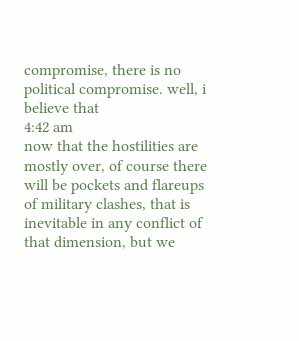compromise, there is no political compromise. well, i believe that
4:42 am
now that the hostilities are mostly over, of course there will be pockets and flareups of military clashes, that is inevitable in any conflict of that dimension, but we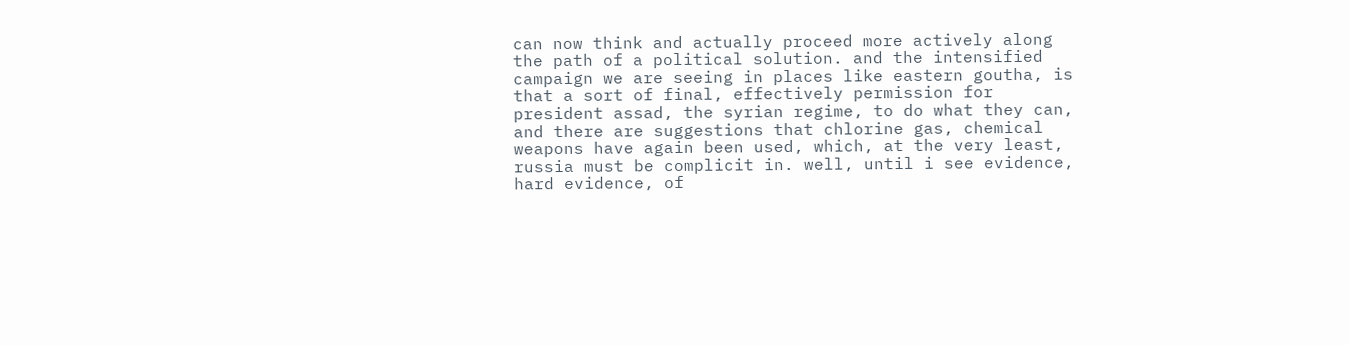can now think and actually proceed more actively along the path of a political solution. and the intensified campaign we are seeing in places like eastern goutha, is that a sort of final, effectively permission for president assad, the syrian regime, to do what they can, and there are suggestions that chlorine gas, chemical weapons have again been used, which, at the very least, russia must be complicit in. well, until i see evidence, hard evidence, of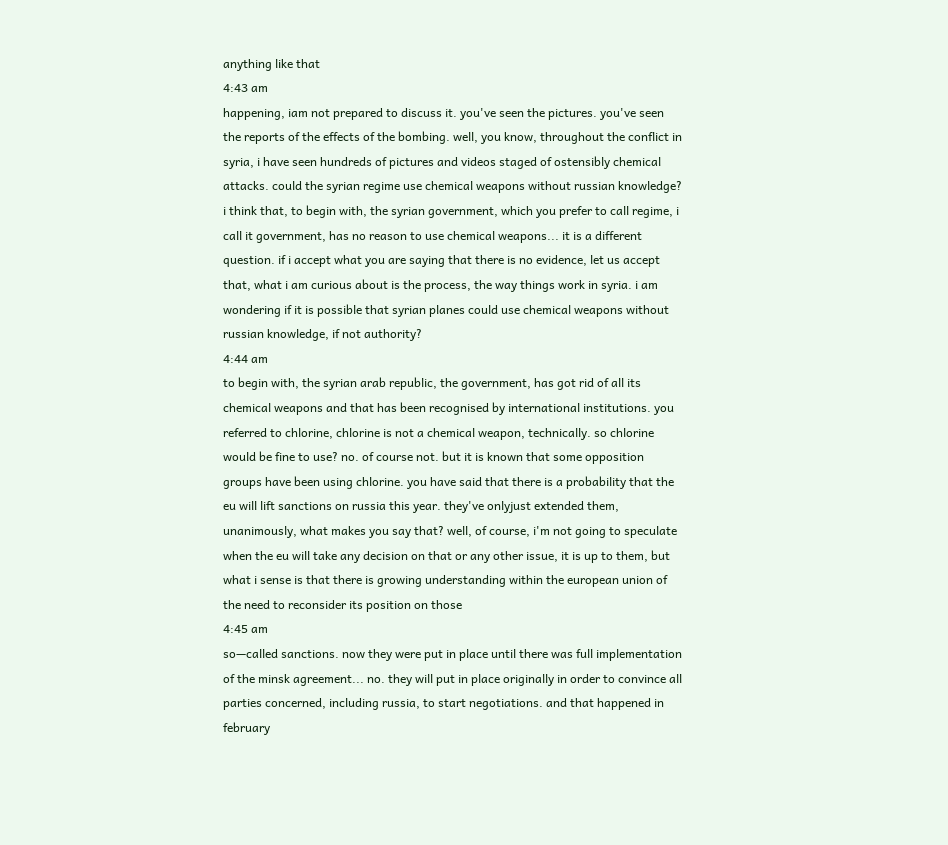anything like that
4:43 am
happening, iam not prepared to discuss it. you've seen the pictures. you've seen the reports of the effects of the bombing. well, you know, throughout the conflict in syria, i have seen hundreds of pictures and videos staged of ostensibly chemical attacks. could the syrian regime use chemical weapons without russian knowledge? i think that, to begin with, the syrian government, which you prefer to call regime, i call it government, has no reason to use chemical weapons... it is a different question. if i accept what you are saying that there is no evidence, let us accept that, what i am curious about is the process, the way things work in syria. i am wondering if it is possible that syrian planes could use chemical weapons without russian knowledge, if not authority?
4:44 am
to begin with, the syrian arab republic, the government, has got rid of all its chemical weapons and that has been recognised by international institutions. you referred to chlorine, chlorine is not a chemical weapon, technically. so chlorine would be fine to use? no. of course not. but it is known that some opposition groups have been using chlorine. you have said that there is a probability that the eu will lift sanctions on russia this year. they've onlyjust extended them, unanimously, what makes you say that? well, of course, i'm not going to speculate when the eu will take any decision on that or any other issue, it is up to them, but what i sense is that there is growing understanding within the european union of the need to reconsider its position on those
4:45 am
so—called sanctions. now they were put in place until there was full implementation of the minsk agreement... no. they will put in place originally in order to convince all parties concerned, including russia, to start negotiations. and that happened in february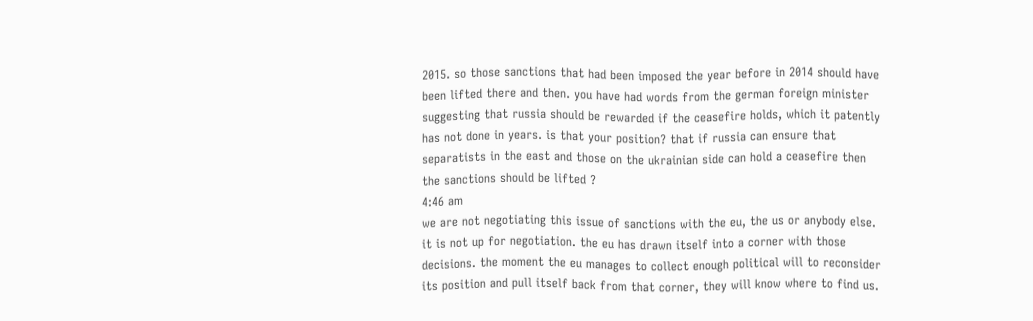2015. so those sanctions that had been imposed the year before in 2014 should have been lifted there and then. you have had words from the german foreign minister suggesting that russia should be rewarded if the ceasefire holds, which it patently has not done in years. is that your position? that if russia can ensure that separatists in the east and those on the ukrainian side can hold a ceasefire then the sanctions should be lifted ?
4:46 am
we are not negotiating this issue of sanctions with the eu, the us or anybody else. it is not up for negotiation. the eu has drawn itself into a corner with those decisions. the moment the eu manages to collect enough political will to reconsider its position and pull itself back from that corner, they will know where to find us.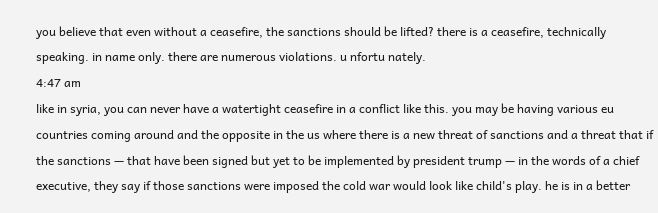you believe that even without a ceasefire, the sanctions should be lifted? there is a ceasefire, technically speaking. in name only. there are numerous violations. u nfortu nately.
4:47 am
like in syria, you can never have a watertight ceasefire in a conflict like this. you may be having various eu countries coming around and the opposite in the us where there is a new threat of sanctions and a threat that if the sanctions — that have been signed but yet to be implemented by president trump — in the words of a chief executive, they say if those sanctions were imposed the cold war would look like child's play. he is in a better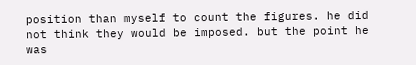position than myself to count the figures. he did not think they would be imposed. but the point he was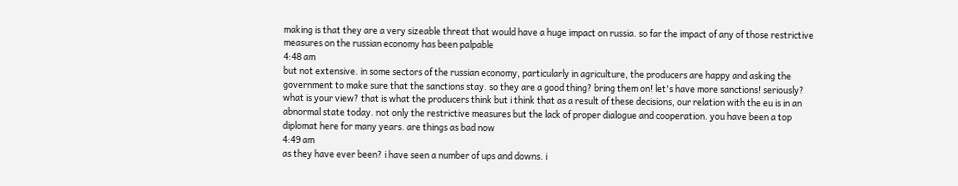making is that they are a very sizeable threat that would have a huge impact on russia. so far the impact of any of those restrictive measures on the russian economy has been palpable
4:48 am
but not extensive. in some sectors of the russian economy, particularly in agriculture, the producers are happy and asking the government to make sure that the sanctions stay. so they are a good thing? bring them on! let's have more sanctions! seriously? what is your view? that is what the producers think but i think that as a result of these decisions, our relation with the eu is in an abnormal state today. not only the restrictive measures but the lack of proper dialogue and cooperation. you have been a top diplomat here for many years. are things as bad now
4:49 am
as they have ever been? i have seen a number of ups and downs. i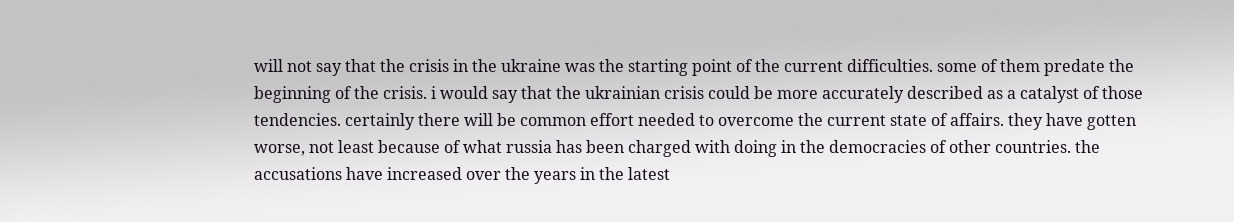will not say that the crisis in the ukraine was the starting point of the current difficulties. some of them predate the beginning of the crisis. i would say that the ukrainian crisis could be more accurately described as a catalyst of those tendencies. certainly there will be common effort needed to overcome the current state of affairs. they have gotten worse, not least because of what russia has been charged with doing in the democracies of other countries. the accusations have increased over the years in the latest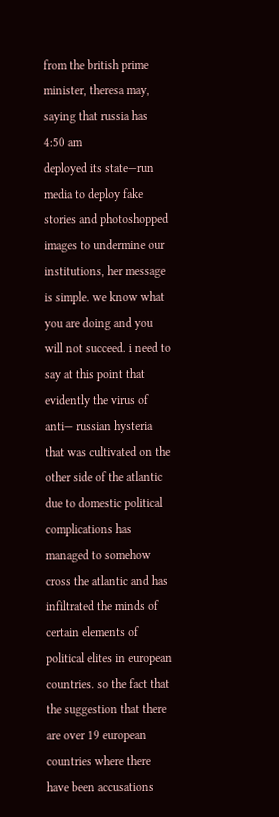from the british prime minister, theresa may, saying that russia has
4:50 am
deployed its state—run media to deploy fake stories and photoshopped images to undermine our institutions, her message is simple. we know what you are doing and you will not succeed. i need to say at this point that evidently the virus of anti— russian hysteria that was cultivated on the other side of the atlantic due to domestic political complications has managed to somehow cross the atlantic and has infiltrated the minds of certain elements of political elites in european countries. so the fact that the suggestion that there are over 19 european countries where there have been accusations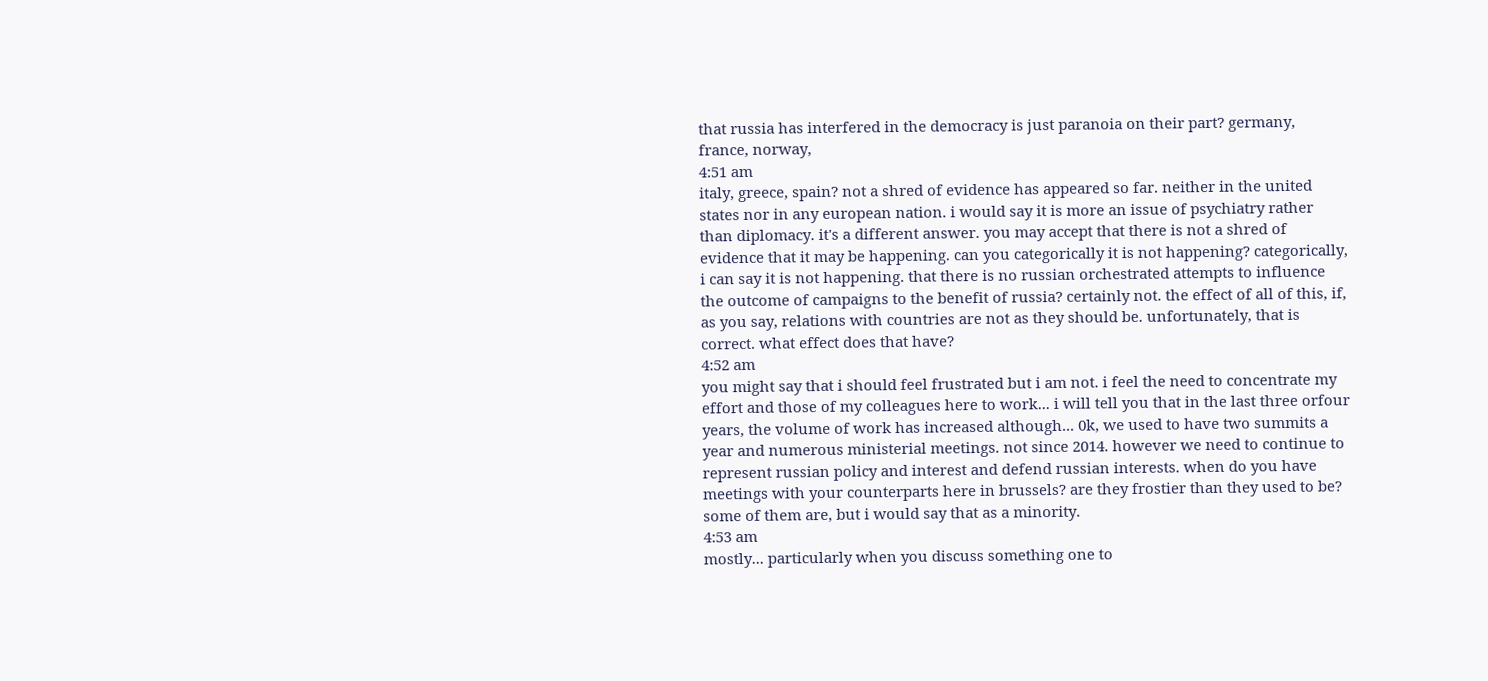that russia has interfered in the democracy is just paranoia on their part? germany, france, norway,
4:51 am
italy, greece, spain? not a shred of evidence has appeared so far. neither in the united states nor in any european nation. i would say it is more an issue of psychiatry rather than diplomacy. it's a different answer. you may accept that there is not a shred of evidence that it may be happening. can you categorically it is not happening? categorically, i can say it is not happening. that there is no russian orchestrated attempts to influence the outcome of campaigns to the benefit of russia? certainly not. the effect of all of this, if, as you say, relations with countries are not as they should be. unfortunately, that is correct. what effect does that have?
4:52 am
you might say that i should feel frustrated but i am not. i feel the need to concentrate my effort and those of my colleagues here to work... i will tell you that in the last three orfour years, the volume of work has increased although... 0k, we used to have two summits a year and numerous ministerial meetings. not since 2014. however we need to continue to represent russian policy and interest and defend russian interests. when do you have meetings with your counterparts here in brussels? are they frostier than they used to be? some of them are, but i would say that as a minority.
4:53 am
mostly... particularly when you discuss something one to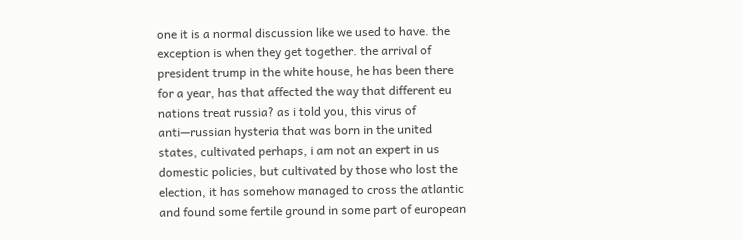one it is a normal discussion like we used to have. the exception is when they get together. the arrival of president trump in the white house, he has been there for a year, has that affected the way that different eu nations treat russia? as i told you, this virus of anti—russian hysteria that was born in the united states, cultivated perhaps, i am not an expert in us domestic policies, but cultivated by those who lost the election, it has somehow managed to cross the atlantic and found some fertile ground in some part of european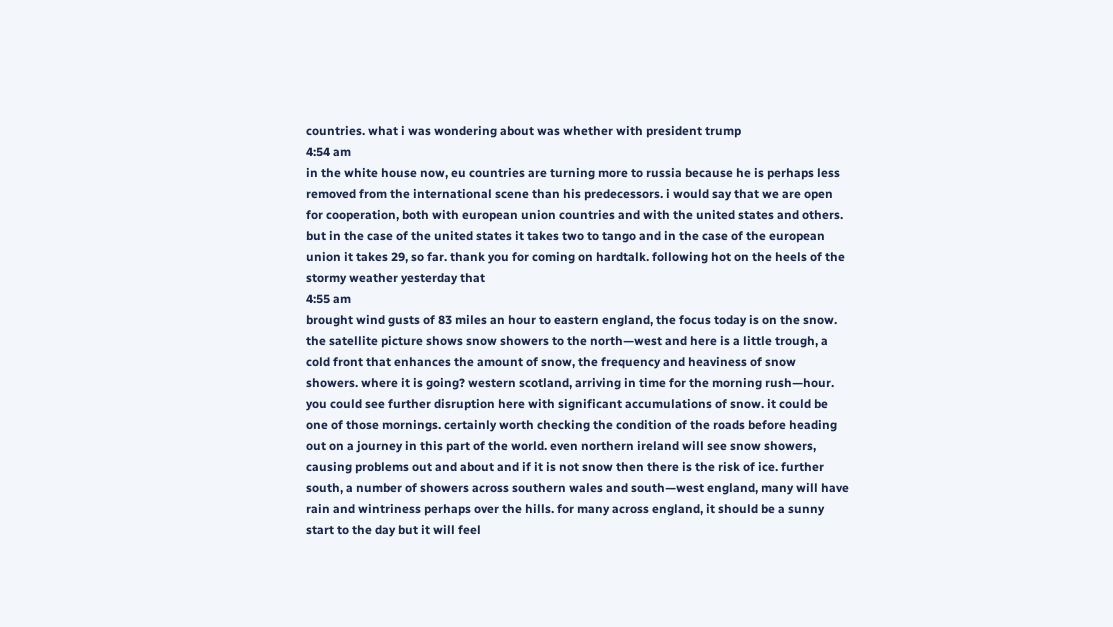countries. what i was wondering about was whether with president trump
4:54 am
in the white house now, eu countries are turning more to russia because he is perhaps less removed from the international scene than his predecessors. i would say that we are open for cooperation, both with european union countries and with the united states and others. but in the case of the united states it takes two to tango and in the case of the european union it takes 29, so far. thank you for coming on hardtalk. following hot on the heels of the stormy weather yesterday that
4:55 am
brought wind gusts of 83 miles an hour to eastern england, the focus today is on the snow. the satellite picture shows snow showers to the north—west and here is a little trough, a cold front that enhances the amount of snow, the frequency and heaviness of snow showers. where it is going? western scotland, arriving in time for the morning rush—hour. you could see further disruption here with significant accumulations of snow. it could be one of those mornings. certainly worth checking the condition of the roads before heading out on a journey in this part of the world. even northern ireland will see snow showers, causing problems out and about and if it is not snow then there is the risk of ice. further south, a number of showers across southern wales and south—west england, many will have rain and wintriness perhaps over the hills. for many across england, it should be a sunny start to the day but it will feel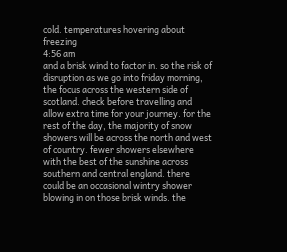cold. temperatures hovering about freezing
4:56 am
and a brisk wind to factor in. so the risk of disruption as we go into friday morning, the focus across the western side of scotland. check before travelling and allow extra time for your journey. for the rest of the day, the majority of snow showers will be across the north and west of country. fewer showers elsewhere with the best of the sunshine across southern and central england. there could be an occasional wintry shower blowing in on those brisk winds. the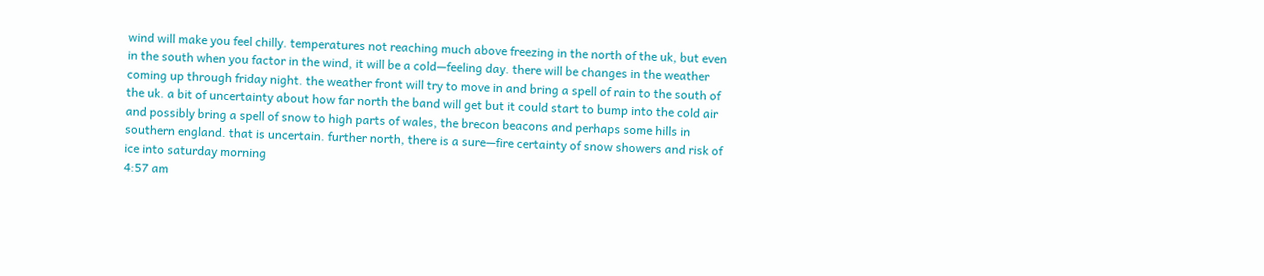wind will make you feel chilly. temperatures not reaching much above freezing in the north of the uk, but even in the south when you factor in the wind, it will be a cold—feeling day. there will be changes in the weather coming up through friday night. the weather front will try to move in and bring a spell of rain to the south of the uk. a bit of uncertainty about how far north the band will get but it could start to bump into the cold air and possibly bring a spell of snow to high parts of wales, the brecon beacons and perhaps some hills in southern england. that is uncertain. further north, there is a sure—fire certainty of snow showers and risk of ice into saturday morning
4:57 am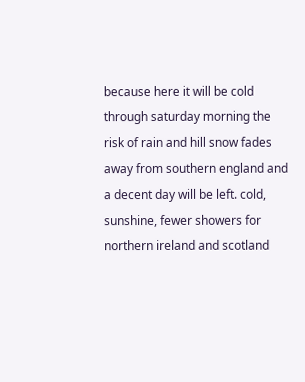because here it will be cold through saturday morning the risk of rain and hill snow fades away from southern england and a decent day will be left. cold, sunshine, fewer showers for northern ireland and scotland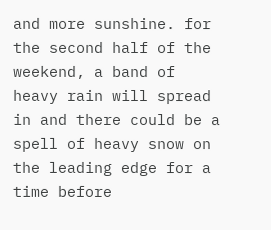and more sunshine. for the second half of the weekend, a band of heavy rain will spread in and there could be a spell of heavy snow on the leading edge for a time before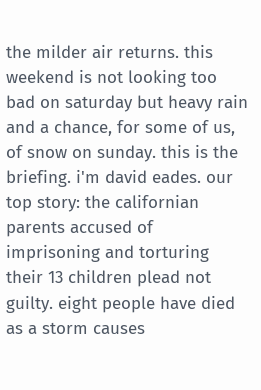the milder air returns. this weekend is not looking too bad on saturday but heavy rain and a chance, for some of us, of snow on sunday. this is the briefing. i'm david eades. our top story: the californian parents accused of imprisoning and torturing their 13 children plead not guilty. eight people have died as a storm causes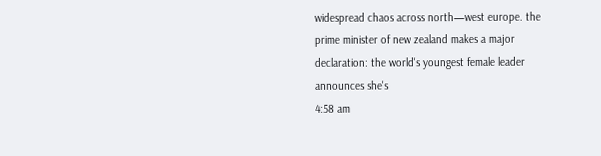widespread chaos across north—west europe. the prime minister of new zealand makes a major declaration: the world's youngest female leader announces she's
4:58 am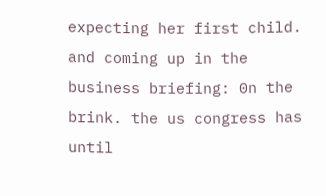expecting her first child. and coming up in the business briefing: 0n the brink. the us congress has until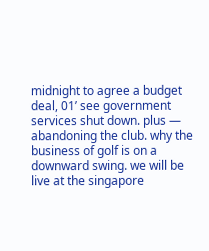midnight to agree a budget deal, 01’ see government services shut down. plus — abandoning the club. why the business of golf is on a downward swing. we will be live at the singapore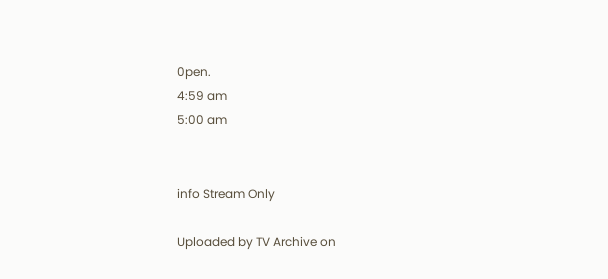0pen.
4:59 am
5:00 am


info Stream Only

Uploaded by TV Archive on